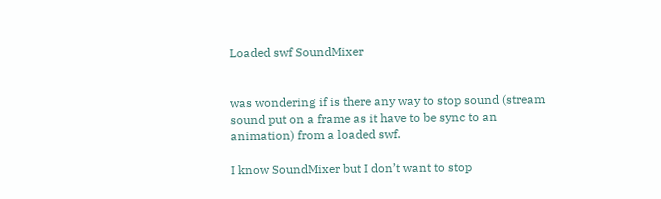Loaded swf SoundMixer


was wondering if is there any way to stop sound (stream sound put on a frame as it have to be sync to an animation) from a loaded swf.

I know SoundMixer but I don’t want to stop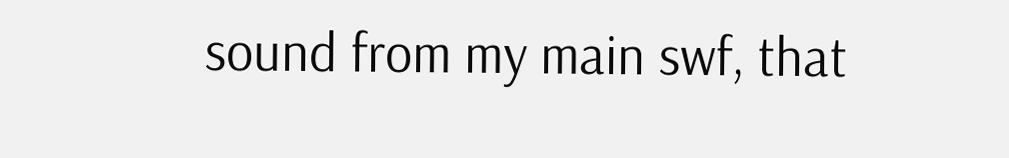sound from my main swf, that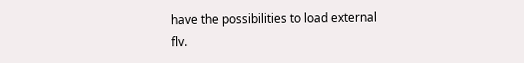have the possibilities to load external flv.